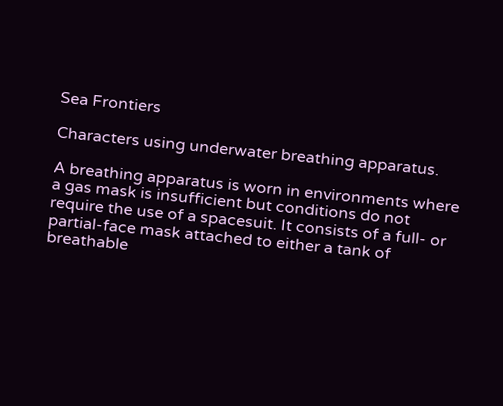Sea Frontiers

Characters using underwater breathing apparatus.

A breathing apparatus is worn in environments where a gas mask is insufficient but conditions do not require the use of a spacesuit. It consists of a full- or partial-face mask attached to either a tank of breathable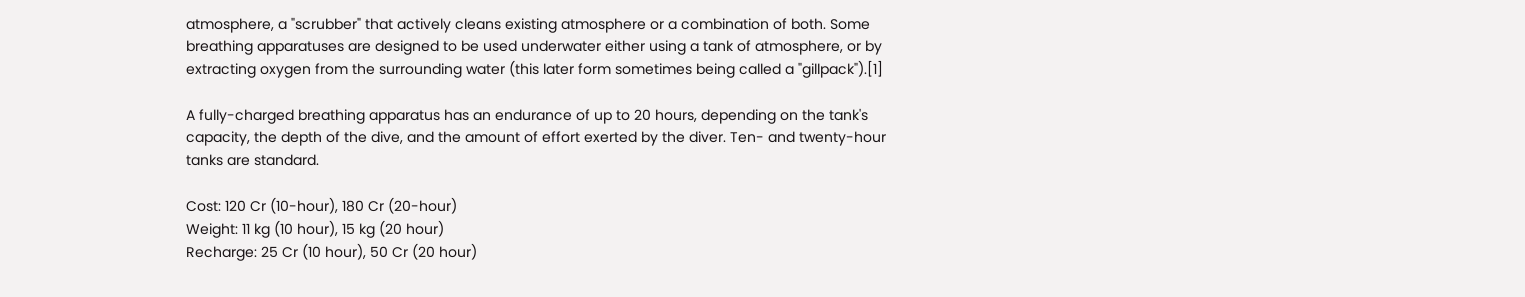atmosphere, a "scrubber" that actively cleans existing atmosphere or a combination of both. Some breathing apparatuses are designed to be used underwater either using a tank of atmosphere, or by extracting oxygen from the surrounding water (this later form sometimes being called a "gillpack").[1]

A fully-charged breathing apparatus has an endurance of up to 20 hours, depending on the tank's capacity, the depth of the dive, and the amount of effort exerted by the diver. Ten- and twenty-hour tanks are standard.

Cost: 120 Cr (10-hour), 180 Cr (20-hour)
Weight: 11 kg (10 hour), 15 kg (20 hour)
Recharge: 25 Cr (10 hour), 50 Cr (20 hour)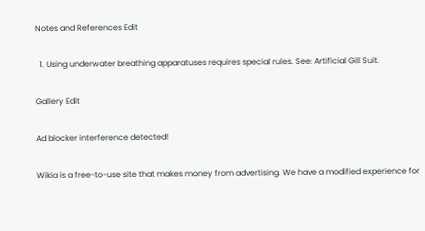Notes and References Edit

  1. Using underwater breathing apparatuses requires special rules. See: Artificial Gill Suit.

Gallery Edit

Ad blocker interference detected!

Wikia is a free-to-use site that makes money from advertising. We have a modified experience for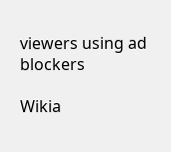viewers using ad blockers

Wikia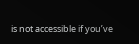is not accessible if you’ve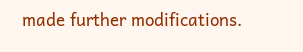made further modifications.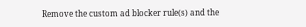Remove the custom ad blocker rule(s) and the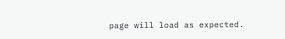page will load as expected.